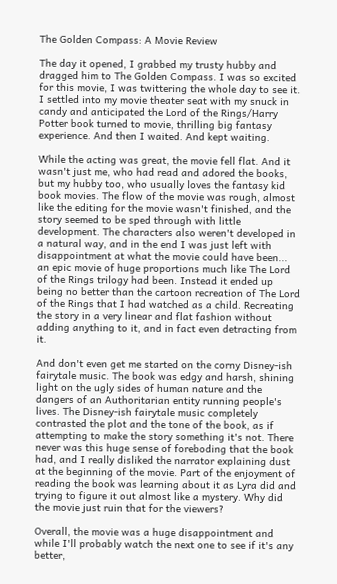The Golden Compass: A Movie Review

The day it opened, I grabbed my trusty hubby and dragged him to The Golden Compass. I was so excited for this movie, I was twittering the whole day to see it. I settled into my movie theater seat with my snuck in candy and anticipated the Lord of the Rings/Harry Potter book turned to movie, thrilling big fantasy experience. And then I waited. And kept waiting.

While the acting was great, the movie fell flat. And it wasn't just me, who had read and adored the books, but my hubby too, who usually loves the fantasy kid book movies. The flow of the movie was rough, almost like the editing for the movie wasn't finished, and the story seemed to be sped through with little development. The characters also weren't developed in a natural way, and in the end I was just left with disappointment at what the movie could have been... an epic movie of huge proportions much like The Lord of the Rings trilogy had been. Instead it ended up being no better than the cartoon recreation of The Lord of the Rings that I had watched as a child. Recreating the story in a very linear and flat fashion without adding anything to it, and in fact even detracting from it.

And don't even get me started on the corny Disney-ish fairytale music. The book was edgy and harsh, shining light on the ugly sides of human nature and the dangers of an Authoritarian entity running people's lives. The Disney-ish fairytale music completely contrasted the plot and the tone of the book, as if attempting to make the story something it's not. There never was this huge sense of foreboding that the book had, and I really disliked the narrator explaining dust at the beginning of the movie. Part of the enjoyment of reading the book was learning about it as Lyra did and trying to figure it out almost like a mystery. Why did the movie just ruin that for the viewers?

Overall, the movie was a huge disappointment and while I'll probably watch the next one to see if it's any better,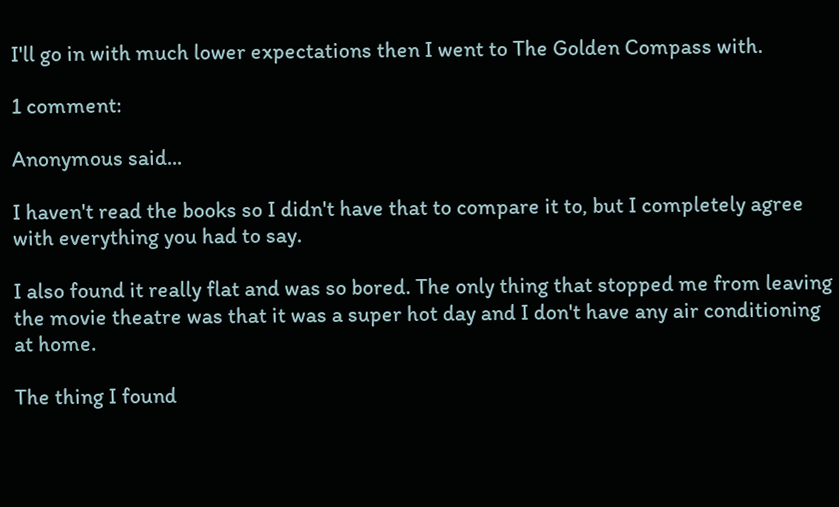I'll go in with much lower expectations then I went to The Golden Compass with.

1 comment:

Anonymous said...

I haven't read the books so I didn't have that to compare it to, but I completely agree with everything you had to say.

I also found it really flat and was so bored. The only thing that stopped me from leaving the movie theatre was that it was a super hot day and I don't have any air conditioning at home.

The thing I found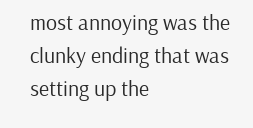most annoying was the clunky ending that was setting up the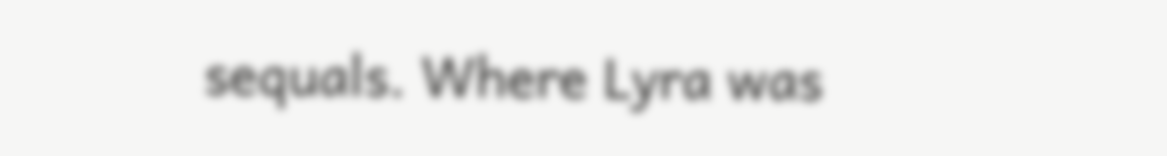sequals. Where Lyra was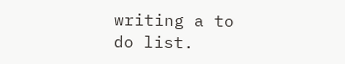writing a to do list.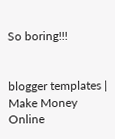So boring!!!


blogger templates | Make Money Online